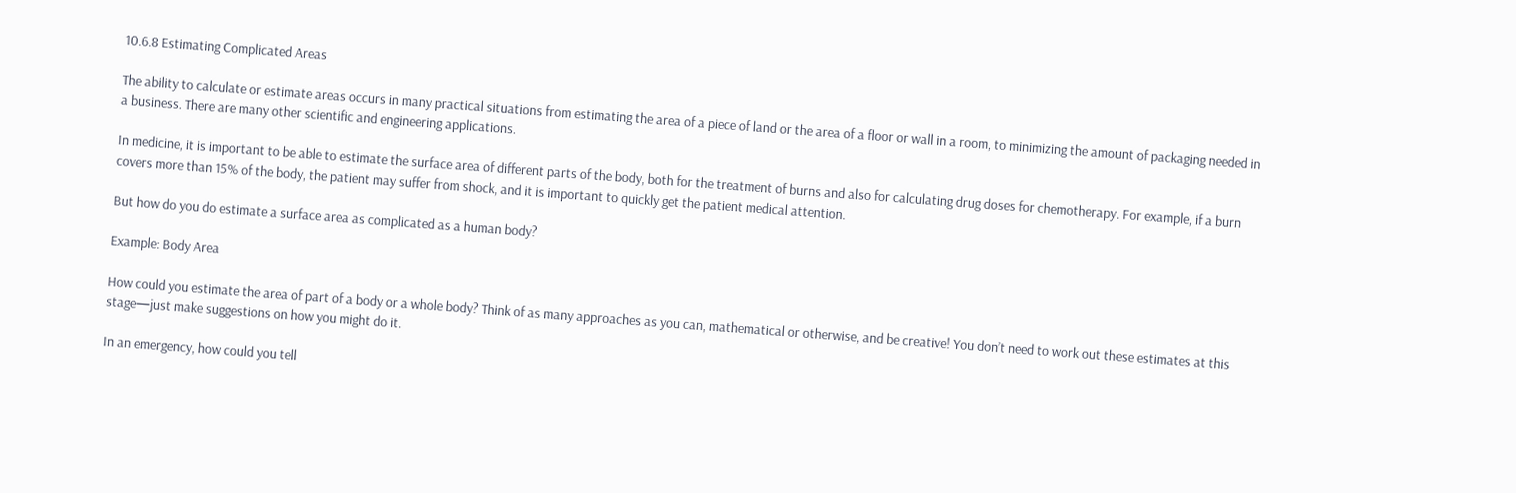10.6.8 Estimating Complicated Areas

The ability to calculate or estimate areas occurs in many practical situations from estimating the area of a piece of land or the area of a floor or wall in a room, to minimizing the amount of packaging needed in a business. There are many other scientific and engineering applications.

In medicine, it is important to be able to estimate the surface area of different parts of the body, both for the treatment of burns and also for calculating drug doses for chemotherapy. For example, if a burn covers more than 15% of the body, the patient may suffer from shock, and it is important to quickly get the patient medical attention.

But how do you do estimate a surface area as complicated as a human body?

Example: Body Area

How could you estimate the area of part of a body or a whole body? Think of as many approaches as you can, mathematical or otherwise, and be creative! You don’t need to work out these estimates at this stage—just make suggestions on how you might do it.

In an emergency, how could you tell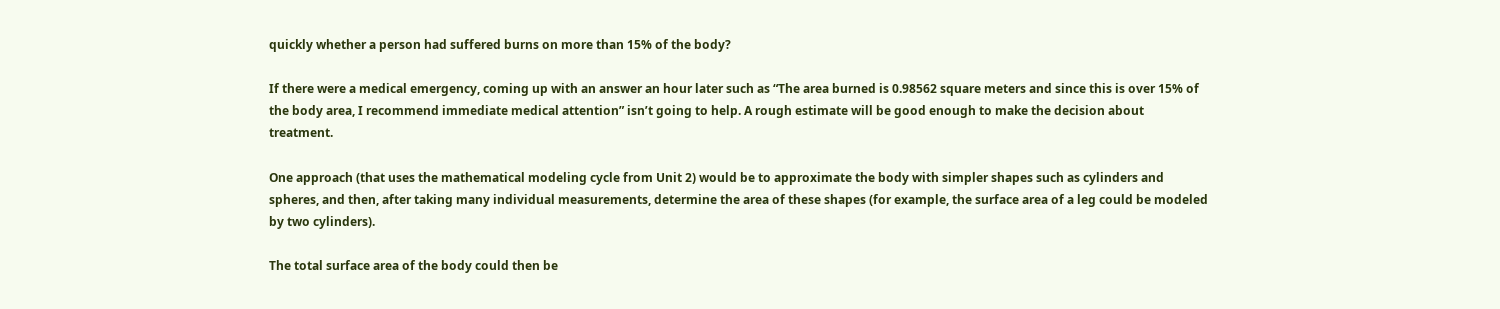quickly whether a person had suffered burns on more than 15% of the body?

If there were a medical emergency, coming up with an answer an hour later such as “The area burned is 0.98562 square meters and since this is over 15% of the body area, I recommend immediate medical attention” isn’t going to help. A rough estimate will be good enough to make the decision about treatment.

One approach (that uses the mathematical modeling cycle from Unit 2) would be to approximate the body with simpler shapes such as cylinders and spheres, and then, after taking many individual measurements, determine the area of these shapes (for example, the surface area of a leg could be modeled by two cylinders).

The total surface area of the body could then be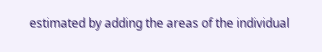estimated by adding the areas of the individual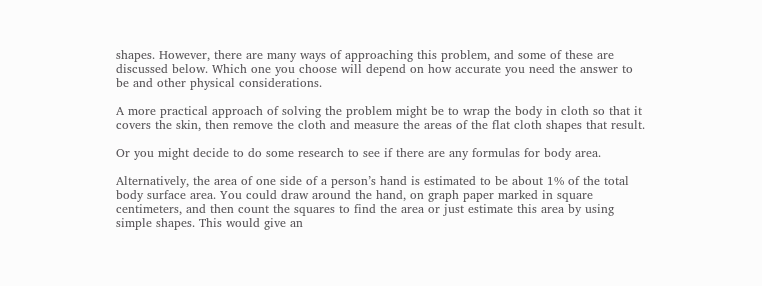shapes. However, there are many ways of approaching this problem, and some of these are discussed below. Which one you choose will depend on how accurate you need the answer to be and other physical considerations.

A more practical approach of solving the problem might be to wrap the body in cloth so that it covers the skin, then remove the cloth and measure the areas of the flat cloth shapes that result.

Or you might decide to do some research to see if there are any formulas for body area.

Alternatively, the area of one side of a person’s hand is estimated to be about 1% of the total body surface area. You could draw around the hand, on graph paper marked in square centimeters, and then count the squares to find the area or just estimate this area by using simple shapes. This would give an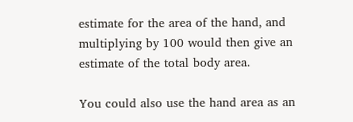estimate for the area of the hand, and multiplying by 100 would then give an estimate of the total body area.

You could also use the hand area as an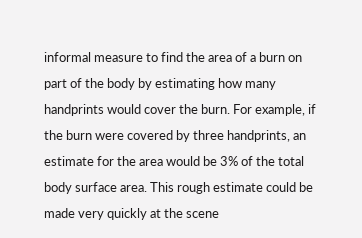informal measure to find the area of a burn on part of the body by estimating how many handprints would cover the burn. For example, if the burn were covered by three handprints, an estimate for the area would be 3% of the total body surface area. This rough estimate could be made very quickly at the scene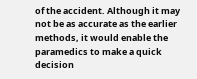of the accident. Although it may not be as accurate as the earlier methods, it would enable the paramedics to make a quick decision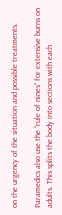on the urgency of the situation and possible treatments.

Paramedics also use the “rule of nines” for extensive burns on adults. This splits the body into sections with each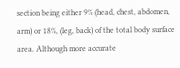section being either 9% (head, chest, abdomen, arm) or 18%, (leg, back) of the total body surface area. Although more accurate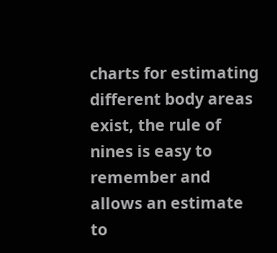charts for estimating different body areas exist, the rule of nines is easy to remember and allows an estimate to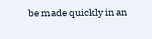be made quickly in an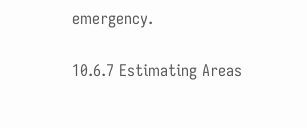emergency.

10.6.7 Estimating Areas